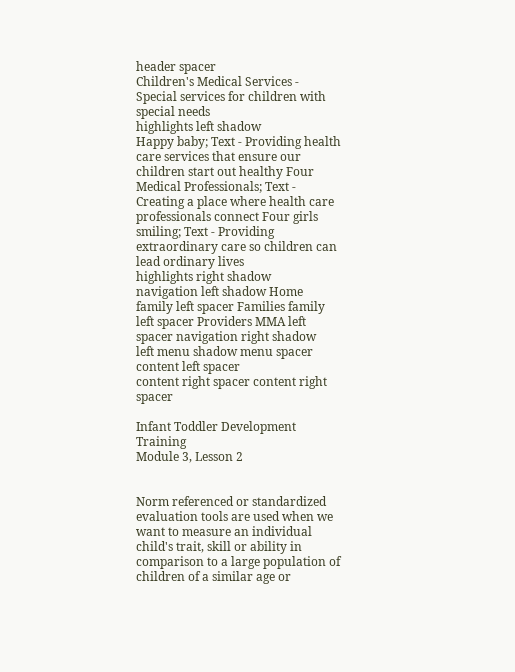header spacer
Children's Medical Services - Special services for children with special needs
highlights left shadow
Happy baby; Text - Providing health care services that ensure our children start out healthy Four Medical Professionals; Text - Creating a place where health care professionals connect Four girls smiling; Text - Providing extraordinary care so children can lead ordinary lives
highlights right shadow
navigation left shadow Home family left spacer Families family left spacer Providers MMA left spacer navigation right shadow
left menu shadow menu spacer content left spacer
content right spacer content right spacer

Infant Toddler Development Training
Module 3, Lesson 2


Norm referenced or standardized evaluation tools are used when we want to measure an individual child's trait, skill or ability in comparison to a large population of children of a similar age or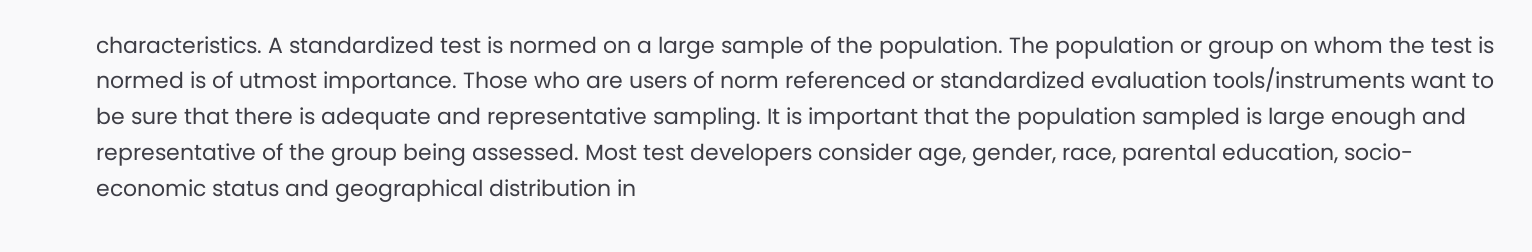characteristics. A standardized test is normed on a large sample of the population. The population or group on whom the test is normed is of utmost importance. Those who are users of norm referenced or standardized evaluation tools/instruments want to be sure that there is adequate and representative sampling. It is important that the population sampled is large enough and representative of the group being assessed. Most test developers consider age, gender, race, parental education, socio-economic status and geographical distribution in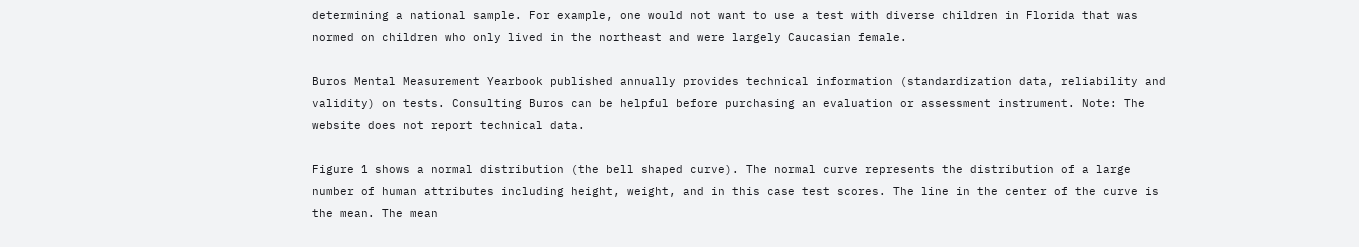determining a national sample. For example, one would not want to use a test with diverse children in Florida that was normed on children who only lived in the northeast and were largely Caucasian female.

Buros Mental Measurement Yearbook published annually provides technical information (standardization data, reliability and validity) on tests. Consulting Buros can be helpful before purchasing an evaluation or assessment instrument. Note: The website does not report technical data.

Figure 1 shows a normal distribution (the bell shaped curve). The normal curve represents the distribution of a large number of human attributes including height, weight, and in this case test scores. The line in the center of the curve is the mean. The mean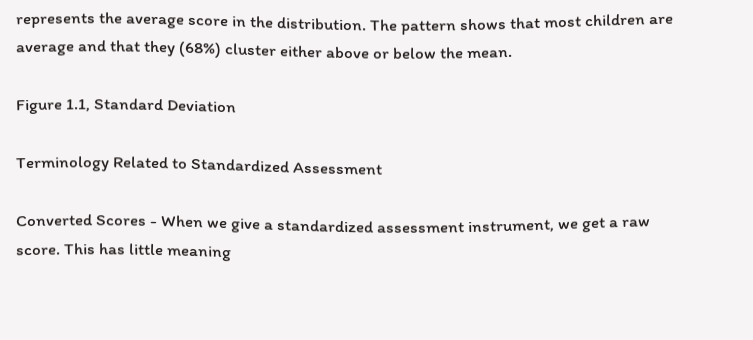represents the average score in the distribution. The pattern shows that most children are average and that they (68%) cluster either above or below the mean.

Figure 1.1, Standard Deviation

Terminology Related to Standardized Assessment

Converted Scores - When we give a standardized assessment instrument, we get a raw score. This has little meaning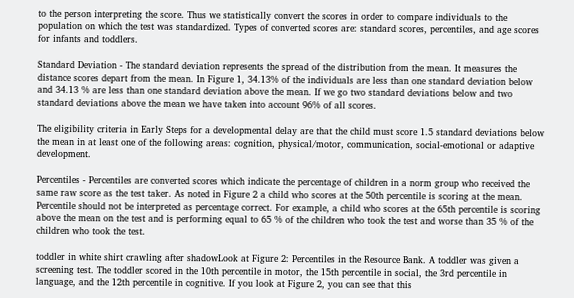to the person interpreting the score. Thus we statistically convert the scores in order to compare individuals to the population on which the test was standardized. Types of converted scores are: standard scores, percentiles, and age scores for infants and toddlers.

Standard Deviation - The standard deviation represents the spread of the distribution from the mean. It measures the distance scores depart from the mean. In Figure 1, 34.13% of the individuals are less than one standard deviation below and 34.13 % are less than one standard deviation above the mean. If we go two standard deviations below and two standard deviations above the mean we have taken into account 96% of all scores.

The eligibility criteria in Early Steps for a developmental delay are that the child must score 1.5 standard deviations below the mean in at least one of the following areas: cognition, physical/motor, communication, social-emotional or adaptive development.

Percentiles - Percentiles are converted scores which indicate the percentage of children in a norm group who received the same raw score as the test taker. As noted in Figure 2 a child who scores at the 50th percentile is scoring at the mean. Percentile should not be interpreted as percentage correct. For example, a child who scores at the 65th percentile is scoring above the mean on the test and is performing equal to 65 % of the children who took the test and worse than 35 % of the children who took the test.

toddler in white shirt crawling after shadowLook at Figure 2: Percentiles in the Resource Bank. A toddler was given a screening test. The toddler scored in the 10th percentile in motor, the 15th percentile in social, the 3rd percentile in language, and the 12th percentile in cognitive. If you look at Figure 2, you can see that this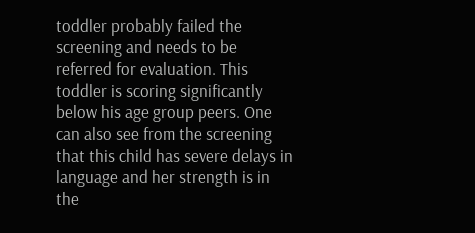toddler probably failed the screening and needs to be referred for evaluation. This toddler is scoring significantly below his age group peers. One can also see from the screening that this child has severe delays in language and her strength is in the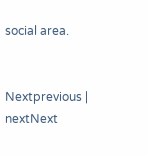social area.


Nextprevious | nextNext